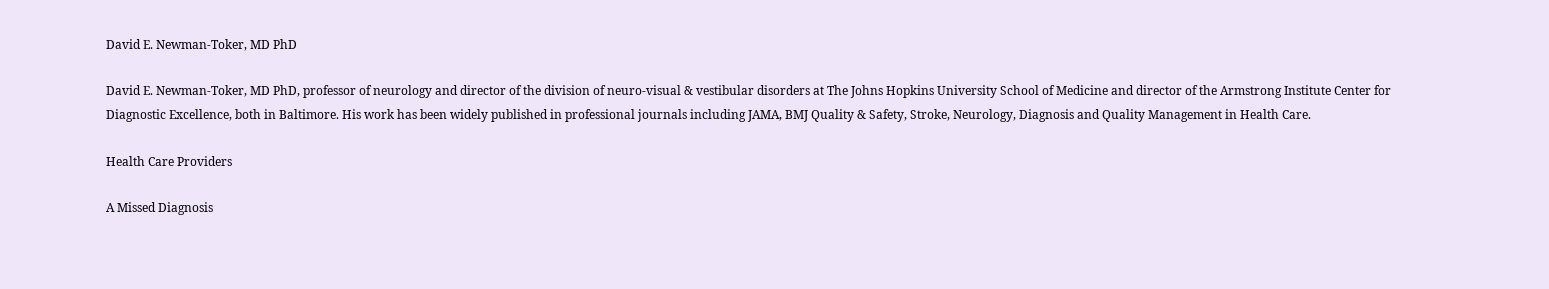David E. Newman-Toker, MD PhD

David E. Newman-Toker, MD PhD, professor of neurology and director of the division of neuro-visual & vestibular disorders at The Johns Hopkins University School of Medicine and director of the Armstrong Institute Center for Diagnostic Excellence, both in Baltimore. His work has been widely published in professional journals including JAMA, BMJ Quality & Safety, Stroke, Neurology, Diagnosis and Quality Management in Health Care.

Health Care Providers

A Missed Diagnosis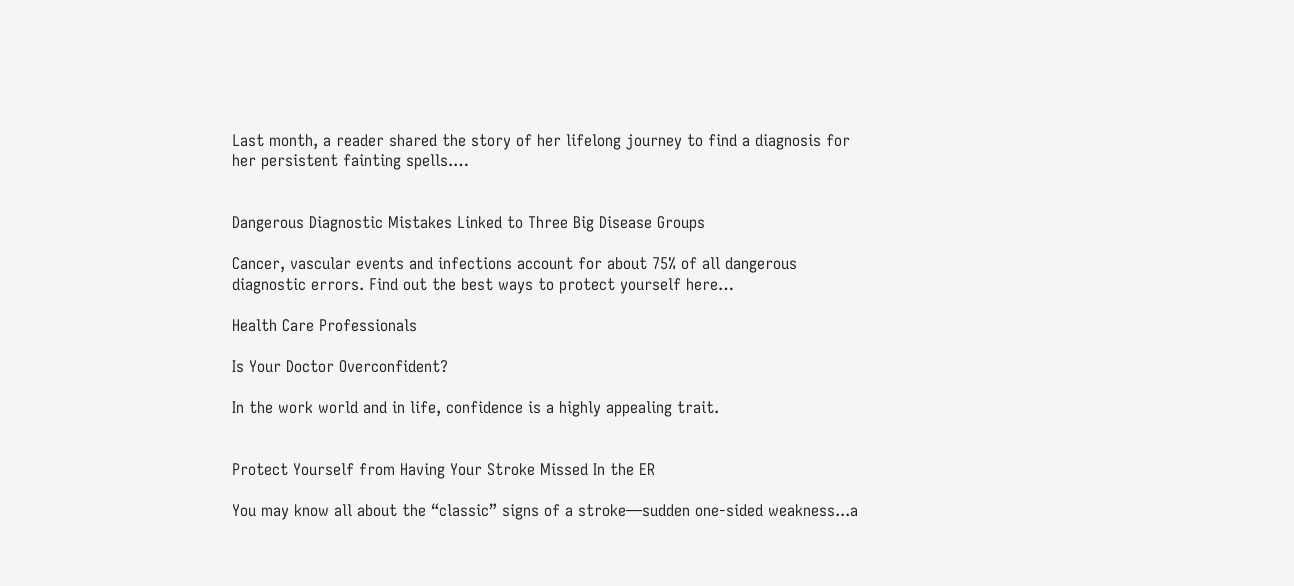Last month, a reader shared the story of her lifelong journey to find a diagnosis for her persistent fainting spells.…


Dangerous Diagnostic Mistakes Linked to Three Big Disease Groups

Cancer, vascular events and infections account for about 75% of all dangerous diagnostic errors. Find out the best ways to protect yourself here…

Health Care Professionals

Is Your Doctor Overconfident?

In the work world and in life, confidence is a highly appealing trait.


Protect Yourself from Having Your Stroke Missed In the ER

You may know all about the “classic” signs of a stroke—sudden one-sided weakness...a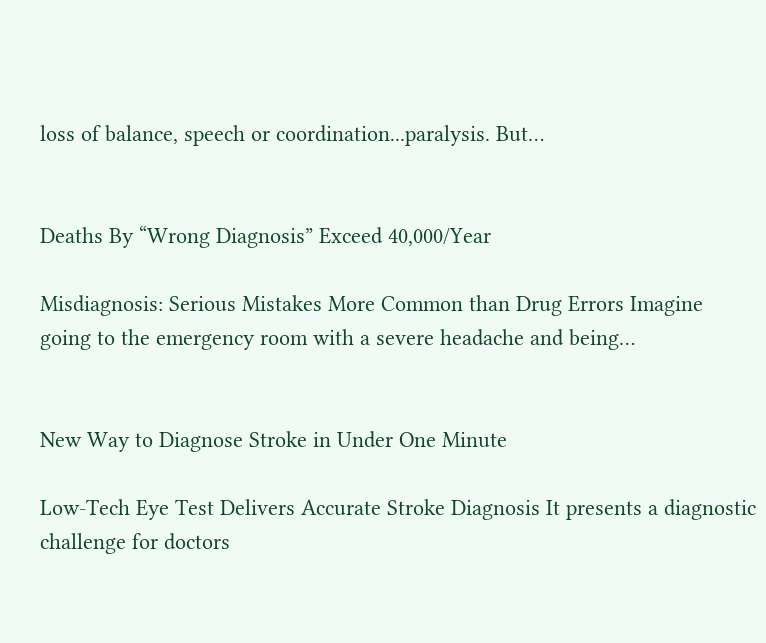loss of balance, speech or coordination...paralysis. But…


Deaths By “Wrong Diagnosis” Exceed 40,000/Year

Misdiagnosis: Serious Mistakes More Common than Drug Errors Imagine going to the emergency room with a severe headache and being…


New Way to Diagnose Stroke in Under One Minute

Low-Tech Eye Test Delivers Accurate Stroke Diagnosis It presents a diagnostic challenge for doctors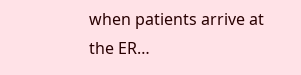when patients arrive at the ER…